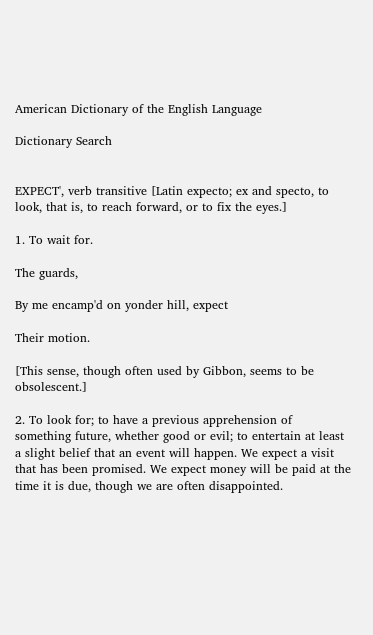American Dictionary of the English Language

Dictionary Search


EXPECT', verb transitive [Latin expecto; ex and specto, to look, that is, to reach forward, or to fix the eyes.]

1. To wait for.

The guards,

By me encamp'd on yonder hill, expect

Their motion.

[This sense, though often used by Gibbon, seems to be obsolescent.]

2. To look for; to have a previous apprehension of something future, whether good or evil; to entertain at least a slight belief that an event will happen. We expect a visit that has been promised. We expect money will be paid at the time it is due, though we are often disappointed.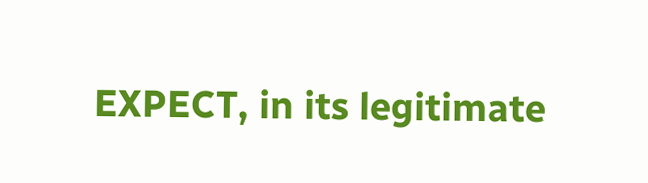EXPECT, in its legitimate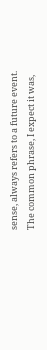sense, always refers to a future event. The common phrase, I expect it was,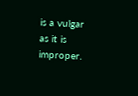is a vulgar as it is improper.